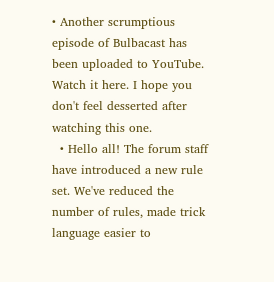• Another scrumptious episode of Bulbacast has been uploaded to YouTube. Watch it here. I hope you don't feel desserted after watching this one.
  • Hello all! The forum staff have introduced a new rule set. We've reduced the number of rules, made trick language easier to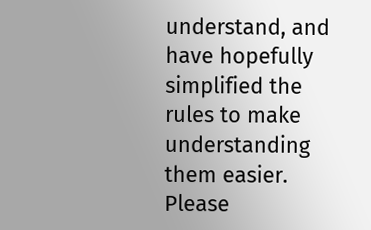understand, and have hopefully simplified the rules to make understanding them easier. Please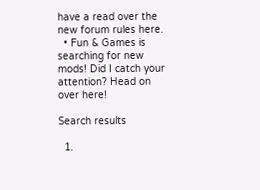have a read over the new forum rules here.
  • Fun & Games is searching for new mods! Did I catch your attention? Head on over here!

Search results

  1.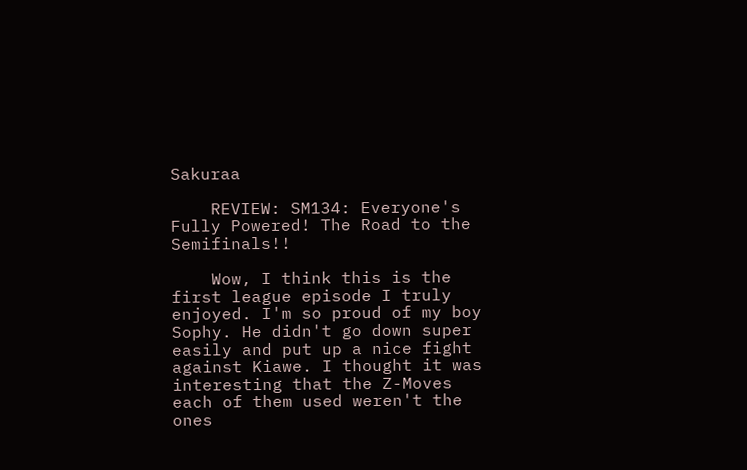Sakuraa

    REVIEW: SM134: Everyone's Fully Powered! The Road to the Semifinals!!

    Wow, I think this is the first league episode I truly enjoyed. I'm so proud of my boy Sophy. He didn't go down super easily and put up a nice fight against Kiawe. I thought it was interesting that the Z-Moves each of them used weren't the ones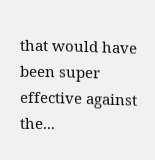that would have been super effective against the...